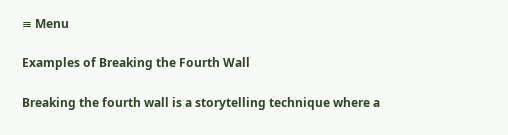≡ Menu

Examples of Breaking the Fourth Wall

Breaking the fourth wall is a storytelling technique where a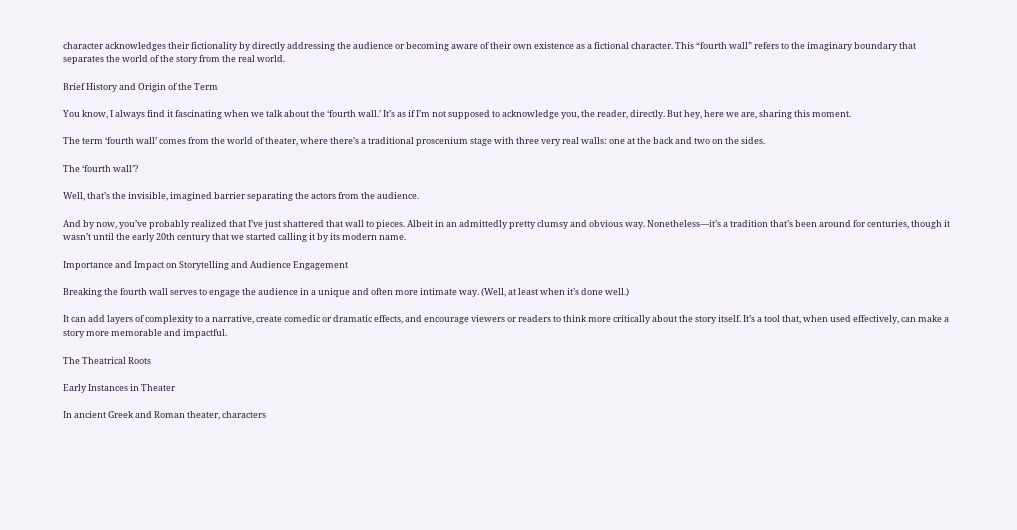character acknowledges their fictionality by directly addressing the audience or becoming aware of their own existence as a fictional character. This “fourth wall” refers to the imaginary boundary that separates the world of the story from the real world.

Brief History and Origin of the Term

You know, I always find it fascinating when we talk about the ‘fourth wall.’ It’s as if I’m not supposed to acknowledge you, the reader, directly. But hey, here we are, sharing this moment.

The term ‘fourth wall’ comes from the world of theater, where there’s a traditional proscenium stage with three very real walls: one at the back and two on the sides.

The ‘fourth wall’?

Well, that’s the invisible, imagined barrier separating the actors from the audience.

And by now, you’ve probably realized that I’ve just shattered that wall to pieces. Albeit in an admittedly pretty clumsy and obvious way. Nonetheless—it’s a tradition that’s been around for centuries, though it wasn’t until the early 20th century that we started calling it by its modern name.

Importance and Impact on Storytelling and Audience Engagement

Breaking the fourth wall serves to engage the audience in a unique and often more intimate way. (Well, at least when it’s done well.)

It can add layers of complexity to a narrative, create comedic or dramatic effects, and encourage viewers or readers to think more critically about the story itself. It’s a tool that, when used effectively, can make a story more memorable and impactful.

The Theatrical Roots

Early Instances in Theater

In ancient Greek and Roman theater, characters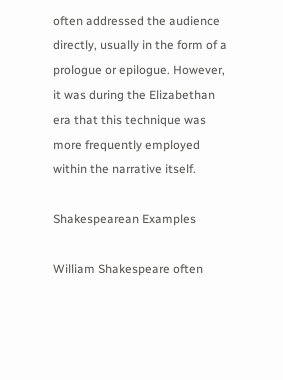often addressed the audience directly, usually in the form of a prologue or epilogue. However, it was during the Elizabethan era that this technique was more frequently employed within the narrative itself.

Shakespearean Examples

William Shakespeare often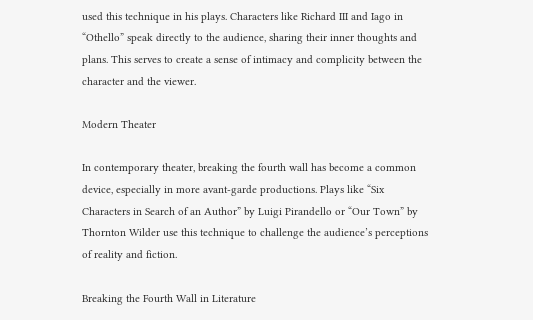used this technique in his plays. Characters like Richard III and Iago in “Othello” speak directly to the audience, sharing their inner thoughts and plans. This serves to create a sense of intimacy and complicity between the character and the viewer.

Modern Theater

In contemporary theater, breaking the fourth wall has become a common device, especially in more avant-garde productions. Plays like “Six Characters in Search of an Author” by Luigi Pirandello or “Our Town” by Thornton Wilder use this technique to challenge the audience’s perceptions of reality and fiction.

Breaking the Fourth Wall in Literature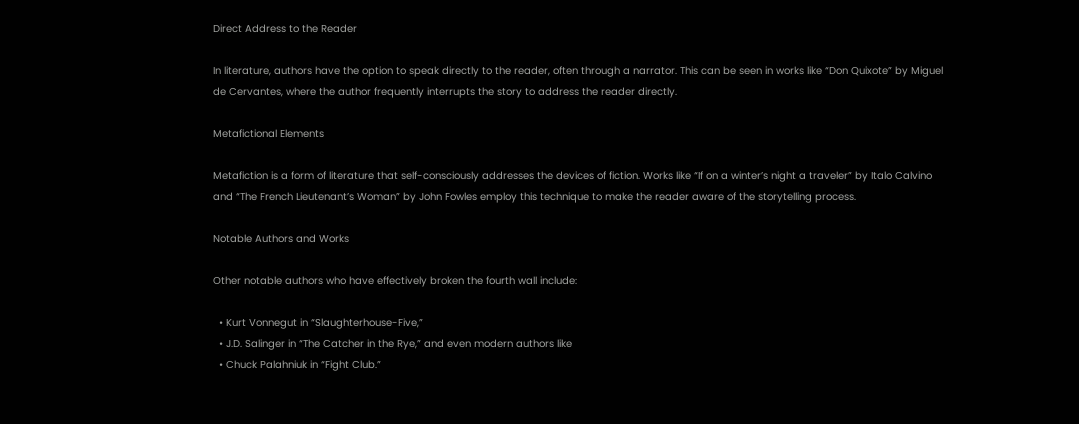Direct Address to the Reader

In literature, authors have the option to speak directly to the reader, often through a narrator. This can be seen in works like “Don Quixote” by Miguel de Cervantes, where the author frequently interrupts the story to address the reader directly.

Metafictional Elements

Metafiction is a form of literature that self-consciously addresses the devices of fiction. Works like “If on a winter’s night a traveler” by Italo Calvino and “The French Lieutenant’s Woman” by John Fowles employ this technique to make the reader aware of the storytelling process.

Notable Authors and Works

Other notable authors who have effectively broken the fourth wall include:

  • Kurt Vonnegut in “Slaughterhouse-Five,”
  • J.D. Salinger in “The Catcher in the Rye,” and even modern authors like
  • Chuck Palahniuk in “Fight Club.”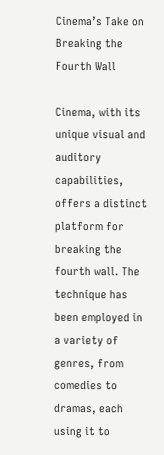Cinema’s Take on Breaking the Fourth Wall

Cinema, with its unique visual and auditory capabilities, offers a distinct platform for breaking the fourth wall. The technique has been employed in a variety of genres, from comedies to dramas, each using it to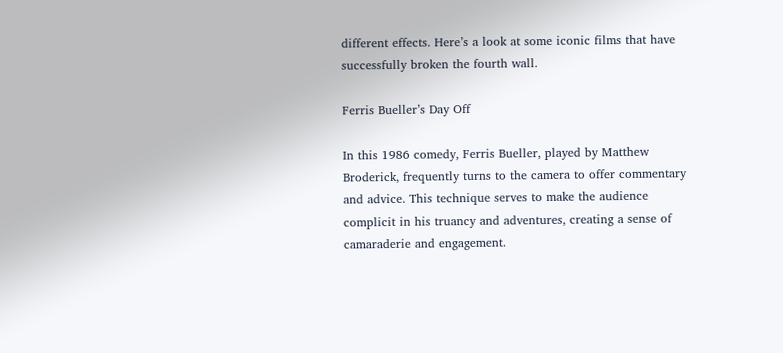different effects. Here’s a look at some iconic films that have successfully broken the fourth wall.

Ferris Bueller’s Day Off

In this 1986 comedy, Ferris Bueller, played by Matthew Broderick, frequently turns to the camera to offer commentary and advice. This technique serves to make the audience complicit in his truancy and adventures, creating a sense of camaraderie and engagement.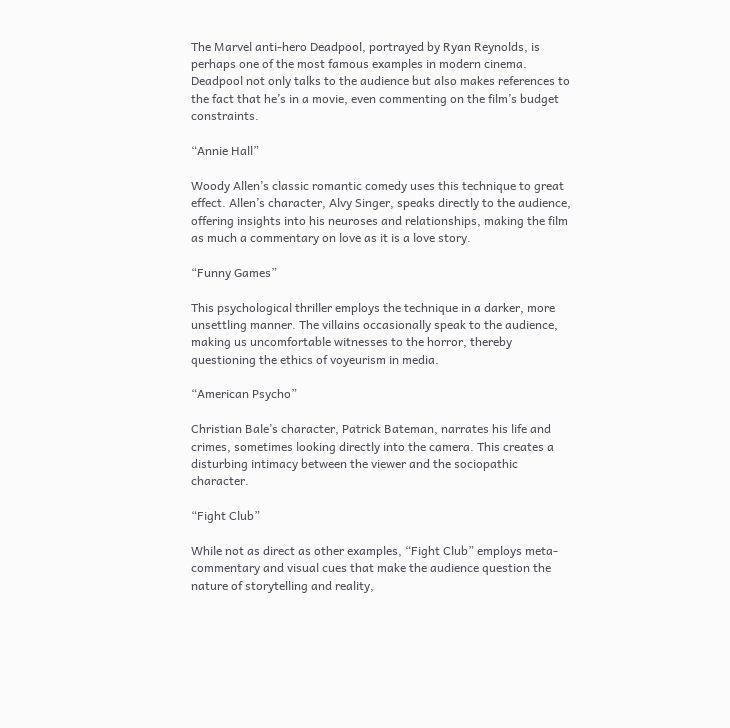The Marvel anti-hero Deadpool, portrayed by Ryan Reynolds, is perhaps one of the most famous examples in modern cinema. Deadpool not only talks to the audience but also makes references to the fact that he’s in a movie, even commenting on the film’s budget constraints.

“Annie Hall”

Woody Allen’s classic romantic comedy uses this technique to great effect. Allen’s character, Alvy Singer, speaks directly to the audience, offering insights into his neuroses and relationships, making the film as much a commentary on love as it is a love story.

“Funny Games”

This psychological thriller employs the technique in a darker, more unsettling manner. The villains occasionally speak to the audience, making us uncomfortable witnesses to the horror, thereby questioning the ethics of voyeurism in media.

“American Psycho”

Christian Bale’s character, Patrick Bateman, narrates his life and crimes, sometimes looking directly into the camera. This creates a disturbing intimacy between the viewer and the sociopathic character.

“Fight Club”

While not as direct as other examples, “Fight Club” employs meta-commentary and visual cues that make the audience question the nature of storytelling and reality,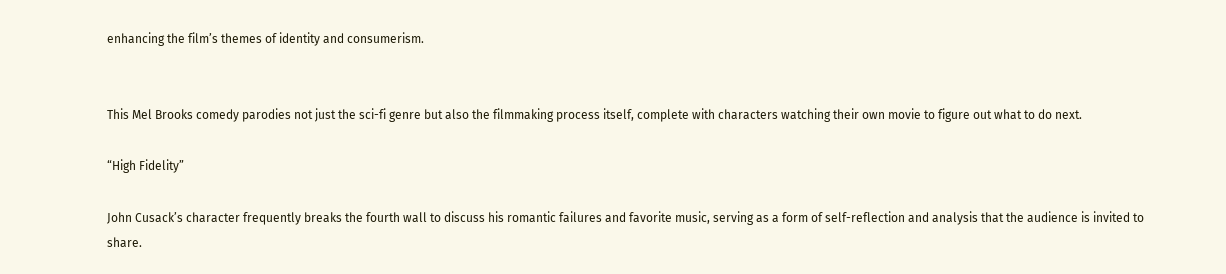enhancing the film’s themes of identity and consumerism.


This Mel Brooks comedy parodies not just the sci-fi genre but also the filmmaking process itself, complete with characters watching their own movie to figure out what to do next.

“High Fidelity”

John Cusack’s character frequently breaks the fourth wall to discuss his romantic failures and favorite music, serving as a form of self-reflection and analysis that the audience is invited to share.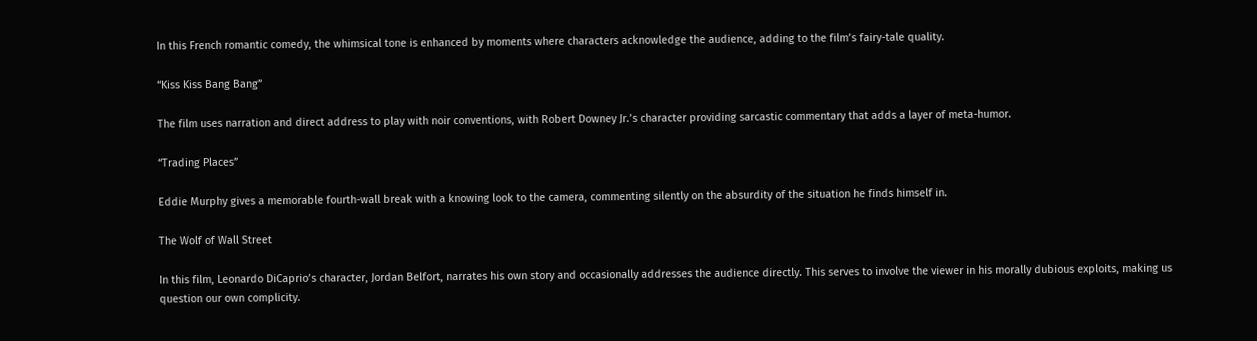In this French romantic comedy, the whimsical tone is enhanced by moments where characters acknowledge the audience, adding to the film’s fairy-tale quality.

“Kiss Kiss Bang Bang”

The film uses narration and direct address to play with noir conventions, with Robert Downey Jr.’s character providing sarcastic commentary that adds a layer of meta-humor.

“Trading Places”

Eddie Murphy gives a memorable fourth-wall break with a knowing look to the camera, commenting silently on the absurdity of the situation he finds himself in.

The Wolf of Wall Street

In this film, Leonardo DiCaprio’s character, Jordan Belfort, narrates his own story and occasionally addresses the audience directly. This serves to involve the viewer in his morally dubious exploits, making us question our own complicity.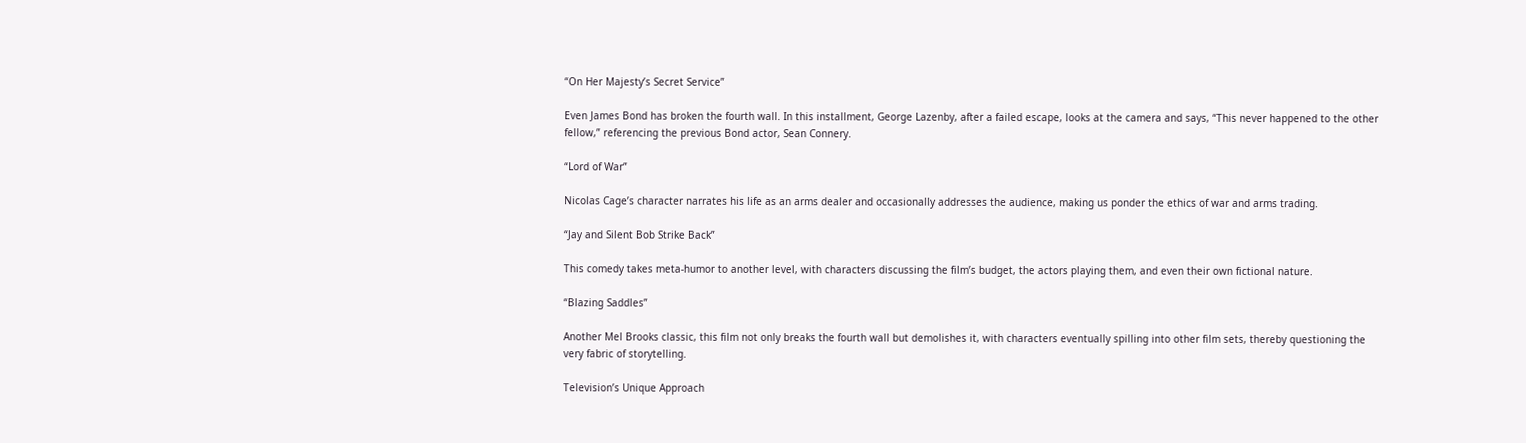“On Her Majesty’s Secret Service”

Even James Bond has broken the fourth wall. In this installment, George Lazenby, after a failed escape, looks at the camera and says, “This never happened to the other fellow,” referencing the previous Bond actor, Sean Connery.

“Lord of War”

Nicolas Cage’s character narrates his life as an arms dealer and occasionally addresses the audience, making us ponder the ethics of war and arms trading.

“Jay and Silent Bob Strike Back”

This comedy takes meta-humor to another level, with characters discussing the film’s budget, the actors playing them, and even their own fictional nature.

“Blazing Saddles”

Another Mel Brooks classic, this film not only breaks the fourth wall but demolishes it, with characters eventually spilling into other film sets, thereby questioning the very fabric of storytelling.

Television’s Unique Approach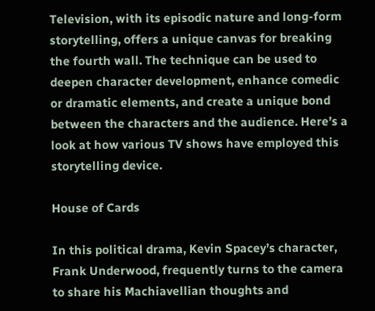Television, with its episodic nature and long-form storytelling, offers a unique canvas for breaking the fourth wall. The technique can be used to deepen character development, enhance comedic or dramatic elements, and create a unique bond between the characters and the audience. Here’s a look at how various TV shows have employed this storytelling device.

House of Cards

In this political drama, Kevin Spacey’s character, Frank Underwood, frequently turns to the camera to share his Machiavellian thoughts and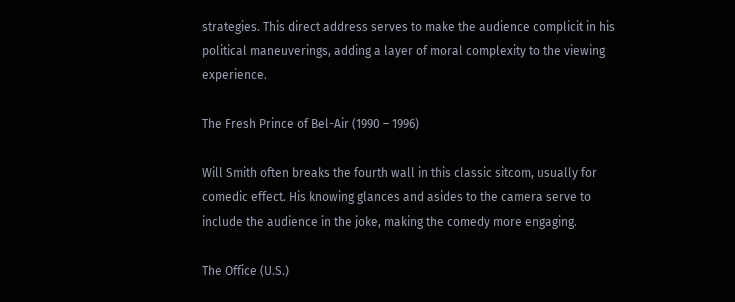strategies. This direct address serves to make the audience complicit in his political maneuverings, adding a layer of moral complexity to the viewing experience.

The Fresh Prince of Bel-Air (1990 – 1996)

Will Smith often breaks the fourth wall in this classic sitcom, usually for comedic effect. His knowing glances and asides to the camera serve to include the audience in the joke, making the comedy more engaging.

The Office (U.S.)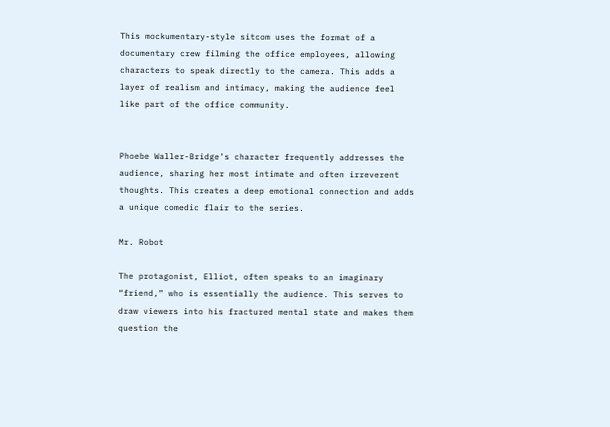This mockumentary-style sitcom uses the format of a documentary crew filming the office employees, allowing characters to speak directly to the camera. This adds a layer of realism and intimacy, making the audience feel like part of the office community.


Phoebe Waller-Bridge’s character frequently addresses the audience, sharing her most intimate and often irreverent thoughts. This creates a deep emotional connection and adds a unique comedic flair to the series.

Mr. Robot

The protagonist, Elliot, often speaks to an imaginary “friend,” who is essentially the audience. This serves to draw viewers into his fractured mental state and makes them question the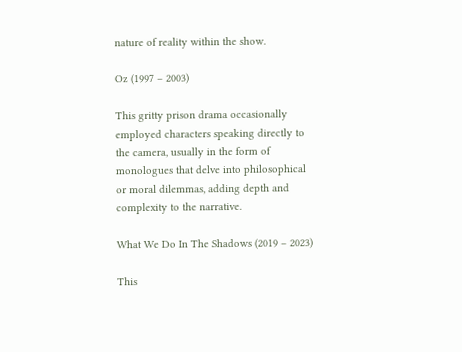nature of reality within the show.

Oz (1997 – 2003)

This gritty prison drama occasionally employed characters speaking directly to the camera, usually in the form of monologues that delve into philosophical or moral dilemmas, adding depth and complexity to the narrative.

What We Do In The Shadows (2019 – 2023)

This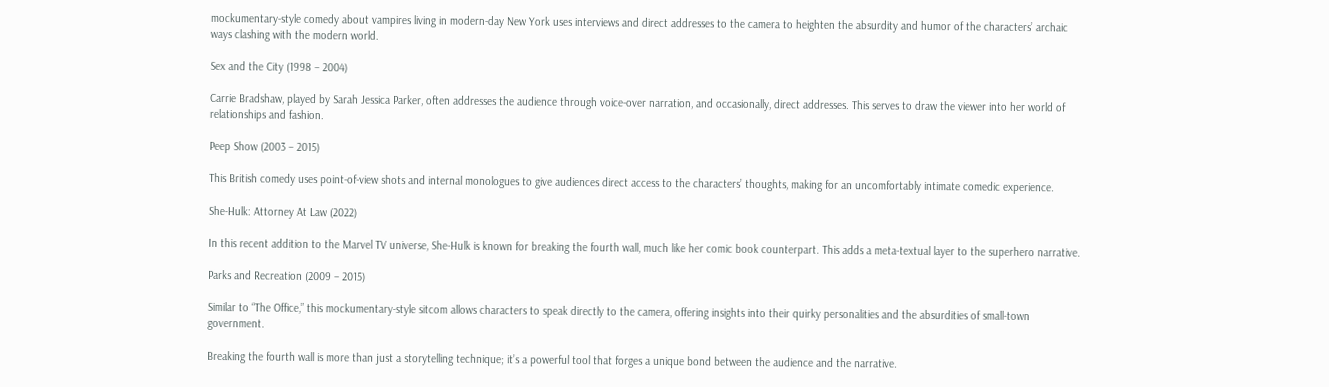mockumentary-style comedy about vampires living in modern-day New York uses interviews and direct addresses to the camera to heighten the absurdity and humor of the characters’ archaic ways clashing with the modern world.

Sex and the City (1998 – 2004)

Carrie Bradshaw, played by Sarah Jessica Parker, often addresses the audience through voice-over narration, and occasionally, direct addresses. This serves to draw the viewer into her world of relationships and fashion.

Peep Show (2003 – 2015)

This British comedy uses point-of-view shots and internal monologues to give audiences direct access to the characters’ thoughts, making for an uncomfortably intimate comedic experience.

She-Hulk: Attorney At Law (2022)

In this recent addition to the Marvel TV universe, She-Hulk is known for breaking the fourth wall, much like her comic book counterpart. This adds a meta-textual layer to the superhero narrative.

Parks and Recreation (2009 – 2015)

Similar to “The Office,” this mockumentary-style sitcom allows characters to speak directly to the camera, offering insights into their quirky personalities and the absurdities of small-town government.

Breaking the fourth wall is more than just a storytelling technique; it’s a powerful tool that forges a unique bond between the audience and the narrative.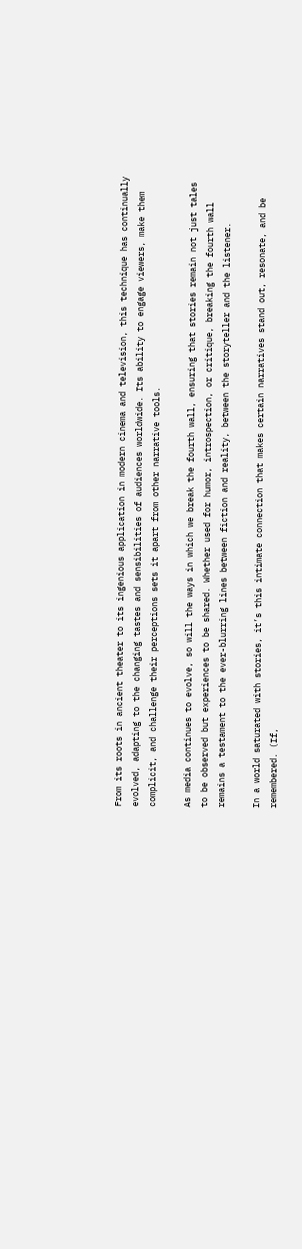From its roots in ancient theater to its ingenious application in modern cinema and television, this technique has continually evolved, adapting to the changing tastes and sensibilities of audiences worldwide. Its ability to engage viewers, make them complicit, and challenge their perceptions sets it apart from other narrative tools.

As media continues to evolve, so will the ways in which we break the fourth wall, ensuring that stories remain not just tales to be observed but experiences to be shared. Whether used for humor, introspection, or critique, breaking the fourth wall remains a testament to the ever-blurring lines between fiction and reality, between the storyteller and the listener.

In a world saturated with stories, it’s this intimate connection that makes certain narratives stand out, resonate, and be remembered. (If,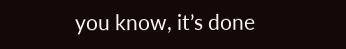you know, it’s done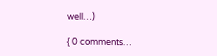well…)

{ 0 comments…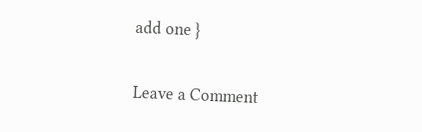add one }

Leave a Comment